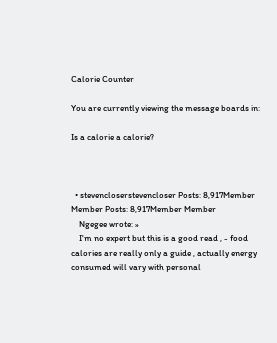Calorie Counter

You are currently viewing the message boards in:

Is a calorie a calorie?



  • stevencloserstevencloser Posts: 8,917Member Member Posts: 8,917Member Member
    Ngegee wrote: »
    I'm no expert but this is a good read , - food calories are really only a guide , actually energy consumed will vary with personal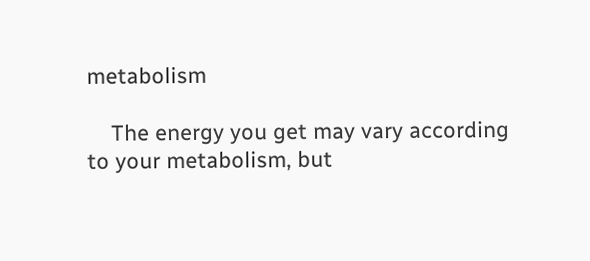metabolism

    The energy you get may vary according to your metabolism, but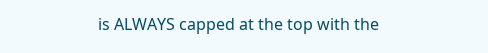is ALWAYS capped at the top with the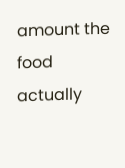amount the food actually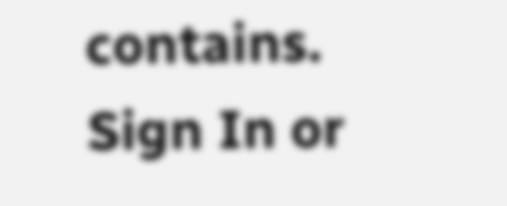contains.
Sign In or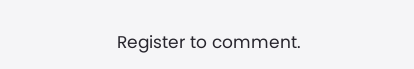Register to comment.